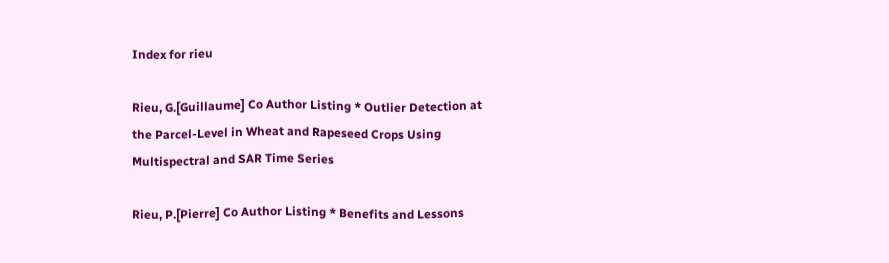Index for rieu

Rieu, G.[Guillaume] Co Author Listing * Outlier Detection at the Parcel-Level in Wheat and Rapeseed Crops Using Multispectral and SAR Time Series

Rieu, P.[Pierre] Co Author Listing * Benefits and Lessons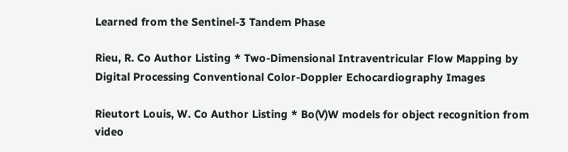Learned from the Sentinel-3 Tandem Phase

Rieu, R. Co Author Listing * Two-Dimensional Intraventricular Flow Mapping by Digital Processing Conventional Color-Doppler Echocardiography Images

Rieutort Louis, W. Co Author Listing * Bo(V)W models for object recognition from video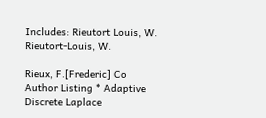Includes: Rieutort Louis, W. Rieutort-Louis, W.

Rieux, F.[Frederic] Co Author Listing * Adaptive Discrete Laplace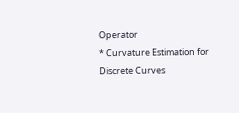Operator
* Curvature Estimation for Discrete Curves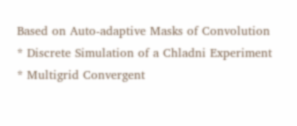Based on Auto-adaptive Masks of Convolution
* Discrete Simulation of a Chladni Experiment
* Multigrid Convergent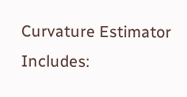Curvature Estimator
Includes: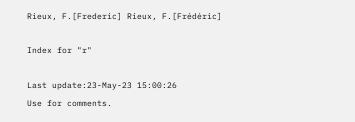Rieux, F.[Frederic] Rieux, F.[Frédéric]

Index for "r"

Last update:23-May-23 15:00:26
Use for comments.